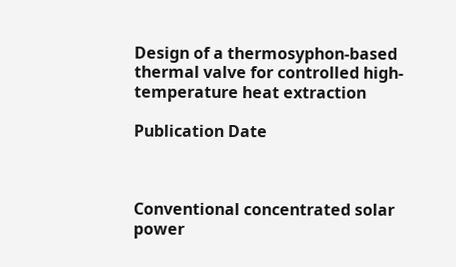Design of a thermosyphon-based thermal valve for controlled high-temperature heat extraction

Publication Date



Conventional concentrated solar power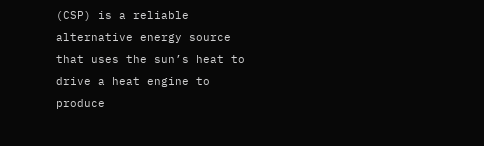(CSP) is a reliable alternative energy source that uses the sun’s heat to drive a heat engine to produce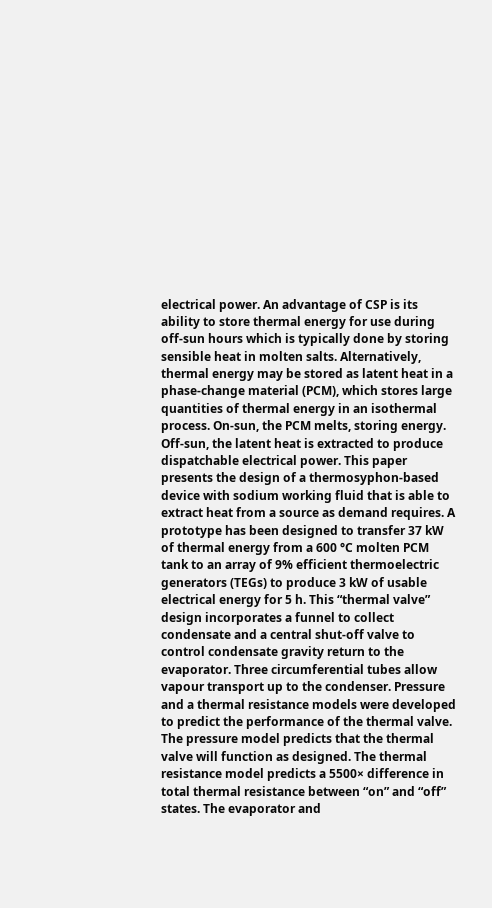electrical power. An advantage of CSP is its ability to store thermal energy for use during off-sun hours which is typically done by storing sensible heat in molten salts. Alternatively, thermal energy may be stored as latent heat in a phase-change material (PCM), which stores large quantities of thermal energy in an isothermal process. On-sun, the PCM melts, storing energy. Off-sun, the latent heat is extracted to produce dispatchable electrical power. This paper presents the design of a thermosyphon-based device with sodium working fluid that is able to extract heat from a source as demand requires. A prototype has been designed to transfer 37 kW of thermal energy from a 600 °C molten PCM tank to an array of 9% efficient thermoelectric generators (TEGs) to produce 3 kW of usable electrical energy for 5 h. This “thermal valve” design incorporates a funnel to collect condensate and a central shut-off valve to control condensate gravity return to the evaporator. Three circumferential tubes allow vapour transport up to the condenser. Pressure and a thermal resistance models were developed to predict the performance of the thermal valve. The pressure model predicts that the thermal valve will function as designed. The thermal resistance model predicts a 5500× difference in total thermal resistance between “on” and “off” states. The evaporator and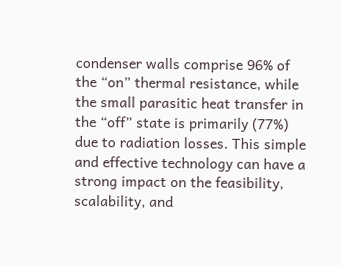condenser walls comprise 96% of the “on” thermal resistance, while the small parasitic heat transfer in the “off” state is primarily (77%) due to radiation losses. This simple and effective technology can have a strong impact on the feasibility, scalability, and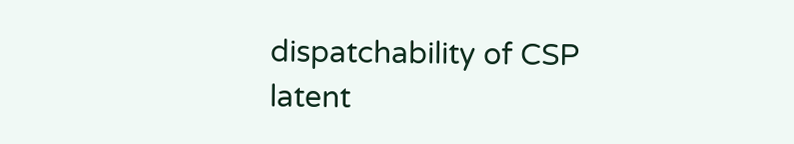dispatchability of CSP latent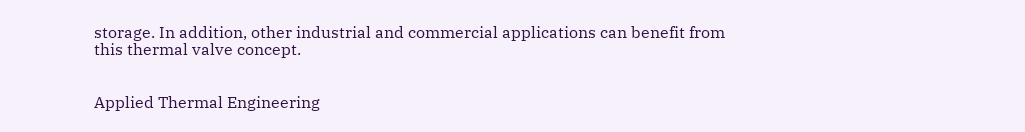storage. In addition, other industrial and commercial applications can benefit from this thermal valve concept.


Applied Thermal Engineering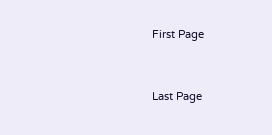First Page


Last Page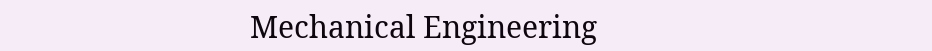Mechanical Engineering